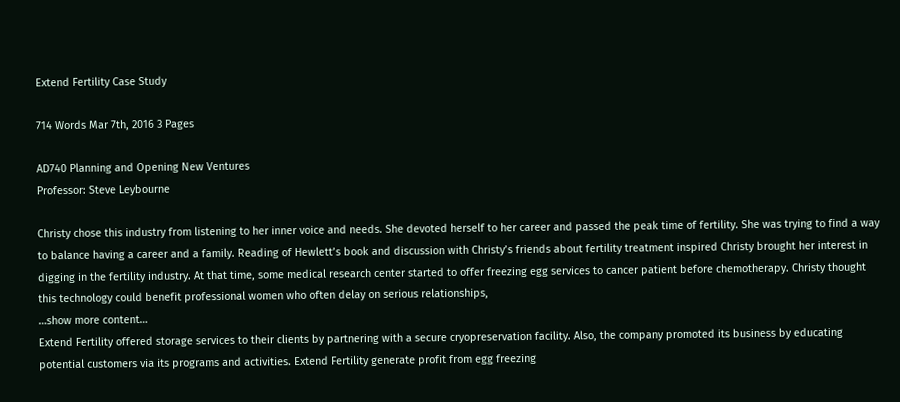Extend Fertility Case Study

714 Words Mar 7th, 2016 3 Pages

AD740 Planning and Opening New Ventures
Professor: Steve Leybourne

Christy chose this industry from listening to her inner voice and needs. She devoted herself to her career and passed the peak time of fertility. She was trying to find a way to balance having a career and a family. Reading of Hewlett’s book and discussion with Christy’s friends about fertility treatment inspired Christy brought her interest in digging in the fertility industry. At that time, some medical research center started to offer freezing egg services to cancer patient before chemotherapy. Christy thought this technology could benefit professional women who often delay on serious relationships,
…show more content…
Extend Fertility offered storage services to their clients by partnering with a secure cryopreservation facility. Also, the company promoted its business by educating potential customers via its programs and activities. Extend Fertility generate profit from egg freezing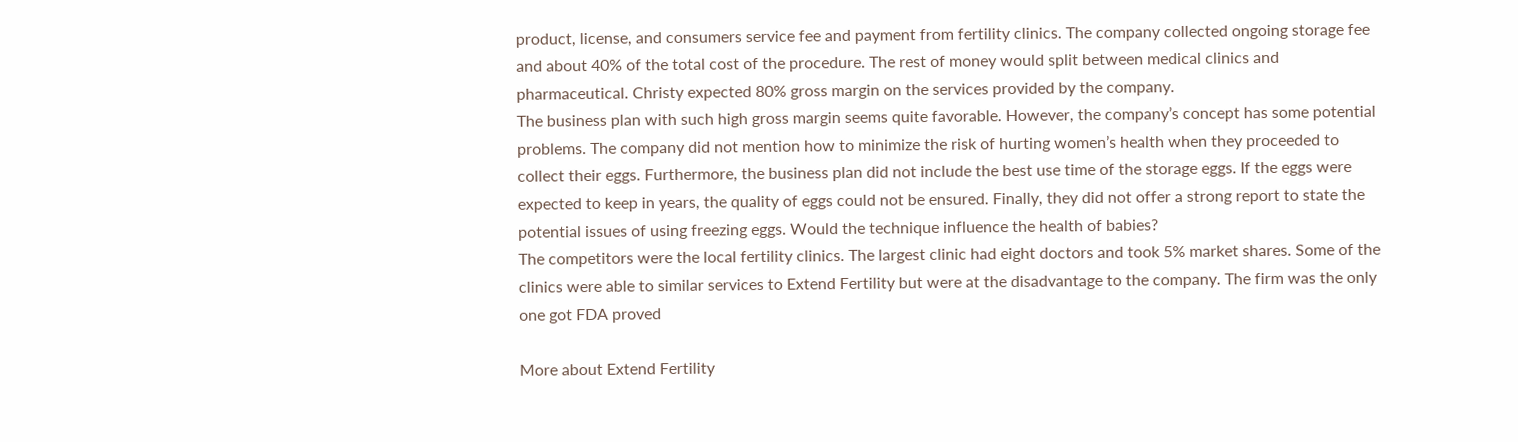product, license, and consumers service fee and payment from fertility clinics. The company collected ongoing storage fee and about 40% of the total cost of the procedure. The rest of money would split between medical clinics and pharmaceutical. Christy expected 80% gross margin on the services provided by the company.
The business plan with such high gross margin seems quite favorable. However, the company’s concept has some potential problems. The company did not mention how to minimize the risk of hurting women’s health when they proceeded to collect their eggs. Furthermore, the business plan did not include the best use time of the storage eggs. If the eggs were expected to keep in years, the quality of eggs could not be ensured. Finally, they did not offer a strong report to state the potential issues of using freezing eggs. Would the technique influence the health of babies?
The competitors were the local fertility clinics. The largest clinic had eight doctors and took 5% market shares. Some of the clinics were able to similar services to Extend Fertility but were at the disadvantage to the company. The firm was the only one got FDA proved

More about Extend Fertility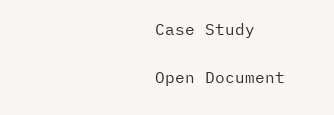Case Study

Open Document